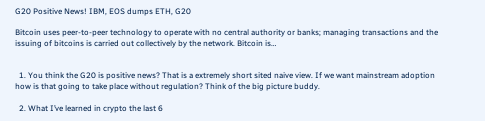G20 Positive News! IBM, EOS dumps ETH, G20

Bitcoin uses peer-to-peer technology to operate with no central authority or banks; managing transactions and the issuing of bitcoins is carried out collectively by the network. Bitcoin is…


  1. You think the G20 is positive news? That is a extremely short sited naive view. If we want mainstream adoption how is that going to take place without regulation? Think of the big picture buddy.

  2. What I’ve learned in crypto the last 6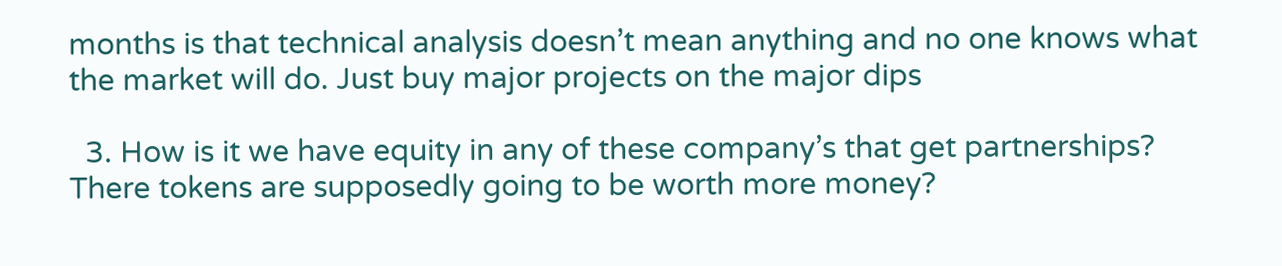months is that technical analysis doesn’t mean anything and no one knows what the market will do. Just buy major projects on the major dips

  3. How is it we have equity in any of these company’s that get partnerships? There tokens are supposedly going to be worth more money?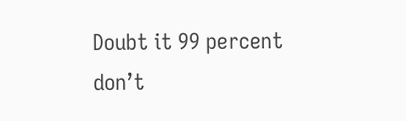Doubt it 99 percent don’t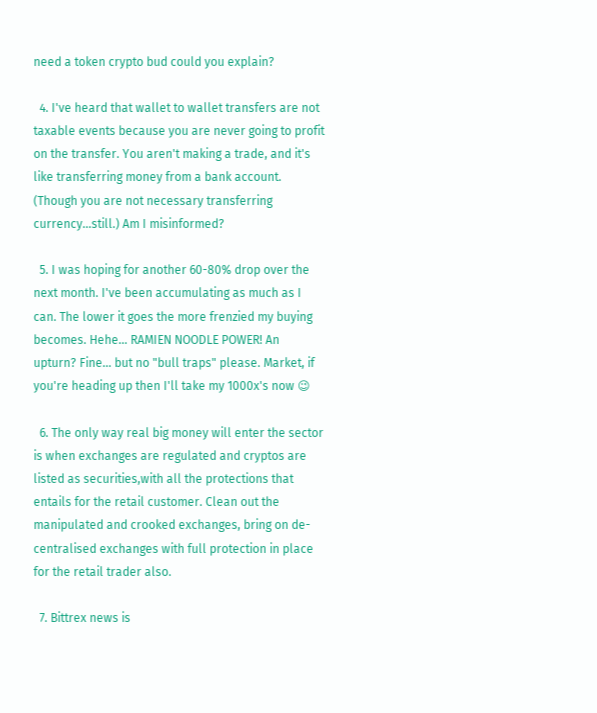need a token crypto bud could you explain?

  4. I've heard that wallet to wallet transfers are not taxable events because you are never going to profit on the transfer. You aren't making a trade, and it's like transferring money from a bank account. (Though you are not necessary transferring currency…still.) Am I misinformed?

  5. I was hoping for another 60-80% drop over the next month. I've been accumulating as much as I can. The lower it goes the more frenzied my buying becomes. Hehe… RAMIEN NOODLE POWER! An upturn? Fine… but no "bull traps" please. Market, if you're heading up then I'll take my 1000x's now 😉

  6. The only way real big money will enter the sector is when exchanges are regulated and cryptos are listed as securities,with all the protections that entails for the retail customer. Clean out the manipulated and crooked exchanges, bring on de-centralised exchanges with full protection in place for the retail trader also.

  7. Bittrex news is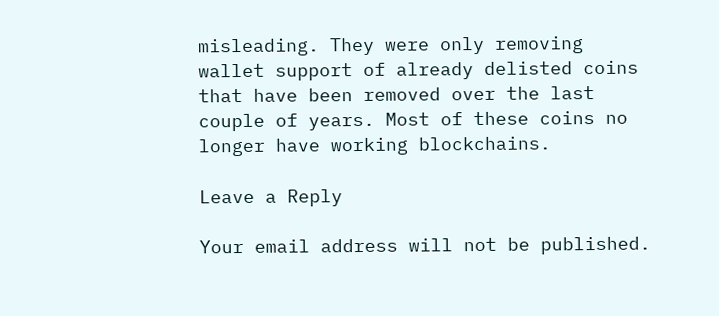misleading. They were only removing wallet support of already delisted coins that have been removed over the last couple of years. Most of these coins no longer have working blockchains.

Leave a Reply

Your email address will not be published.